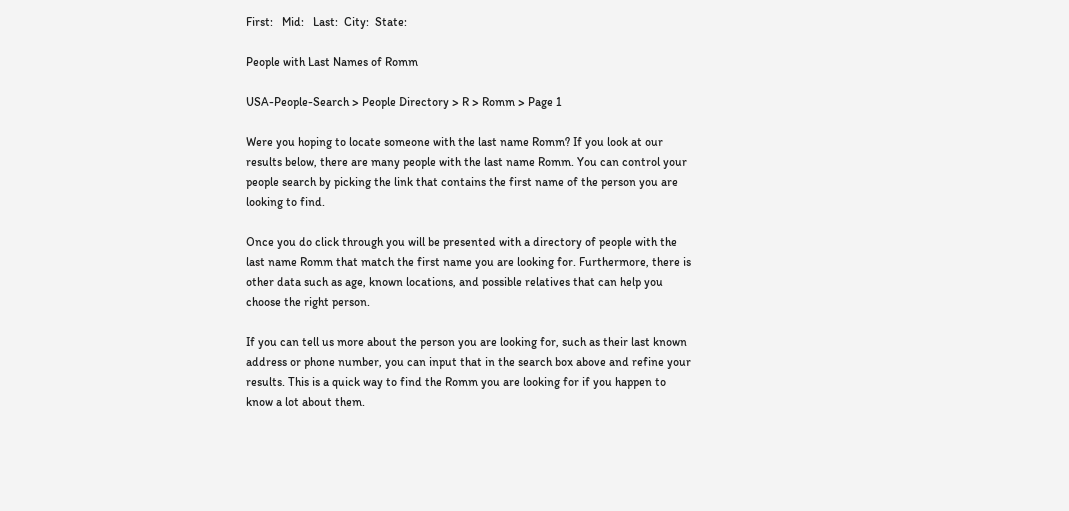First:   Mid:   Last:  City:  State:

People with Last Names of Romm

USA-People-Search > People Directory > R > Romm > Page 1

Were you hoping to locate someone with the last name Romm? If you look at our results below, there are many people with the last name Romm. You can control your people search by picking the link that contains the first name of the person you are looking to find.

Once you do click through you will be presented with a directory of people with the last name Romm that match the first name you are looking for. Furthermore, there is other data such as age, known locations, and possible relatives that can help you choose the right person.

If you can tell us more about the person you are looking for, such as their last known address or phone number, you can input that in the search box above and refine your results. This is a quick way to find the Romm you are looking for if you happen to know a lot about them.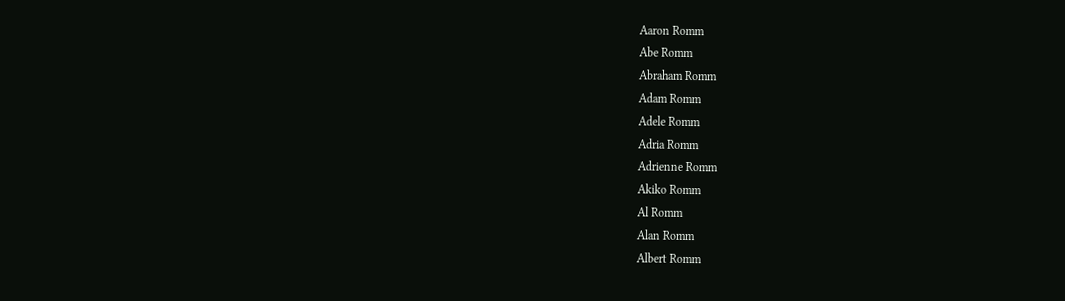Aaron Romm
Abe Romm
Abraham Romm
Adam Romm
Adele Romm
Adria Romm
Adrienne Romm
Akiko Romm
Al Romm
Alan Romm
Albert Romm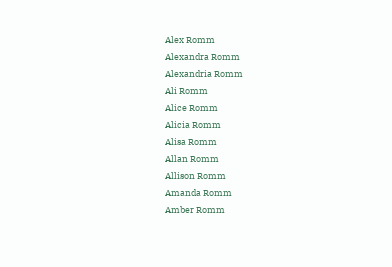Alex Romm
Alexandra Romm
Alexandria Romm
Ali Romm
Alice Romm
Alicia Romm
Alisa Romm
Allan Romm
Allison Romm
Amanda Romm
Amber Romm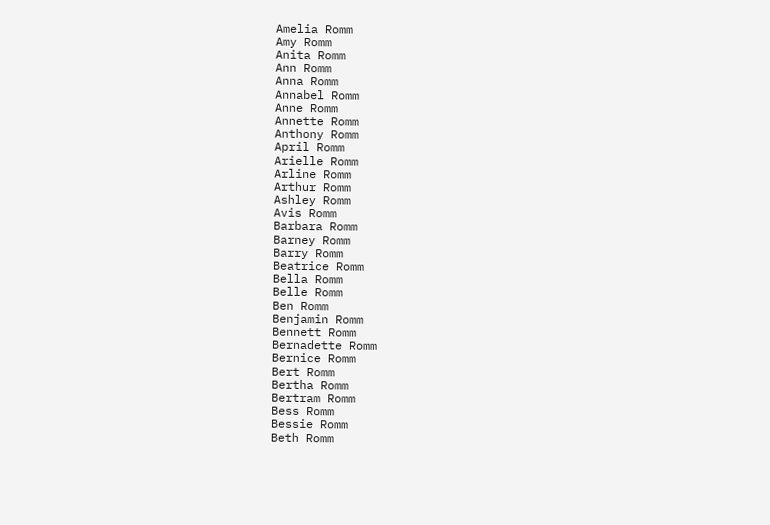Amelia Romm
Amy Romm
Anita Romm
Ann Romm
Anna Romm
Annabel Romm
Anne Romm
Annette Romm
Anthony Romm
April Romm
Arielle Romm
Arline Romm
Arthur Romm
Ashley Romm
Avis Romm
Barbara Romm
Barney Romm
Barry Romm
Beatrice Romm
Bella Romm
Belle Romm
Ben Romm
Benjamin Romm
Bennett Romm
Bernadette Romm
Bernice Romm
Bert Romm
Bertha Romm
Bertram Romm
Bess Romm
Bessie Romm
Beth Romm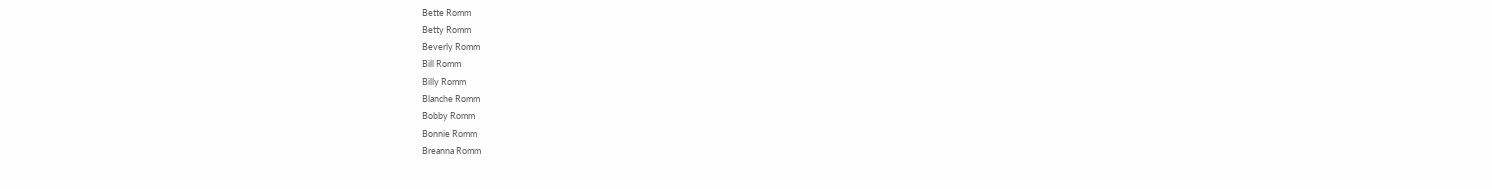Bette Romm
Betty Romm
Beverly Romm
Bill Romm
Billy Romm
Blanche Romm
Bobby Romm
Bonnie Romm
Breanna Romm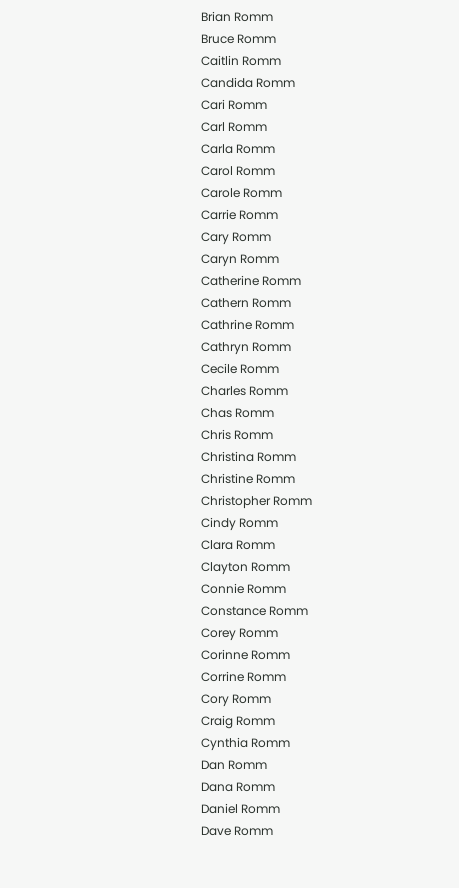Brian Romm
Bruce Romm
Caitlin Romm
Candida Romm
Cari Romm
Carl Romm
Carla Romm
Carol Romm
Carole Romm
Carrie Romm
Cary Romm
Caryn Romm
Catherine Romm
Cathern Romm
Cathrine Romm
Cathryn Romm
Cecile Romm
Charles Romm
Chas Romm
Chris Romm
Christina Romm
Christine Romm
Christopher Romm
Cindy Romm
Clara Romm
Clayton Romm
Connie Romm
Constance Romm
Corey Romm
Corinne Romm
Corrine Romm
Cory Romm
Craig Romm
Cynthia Romm
Dan Romm
Dana Romm
Daniel Romm
Dave Romm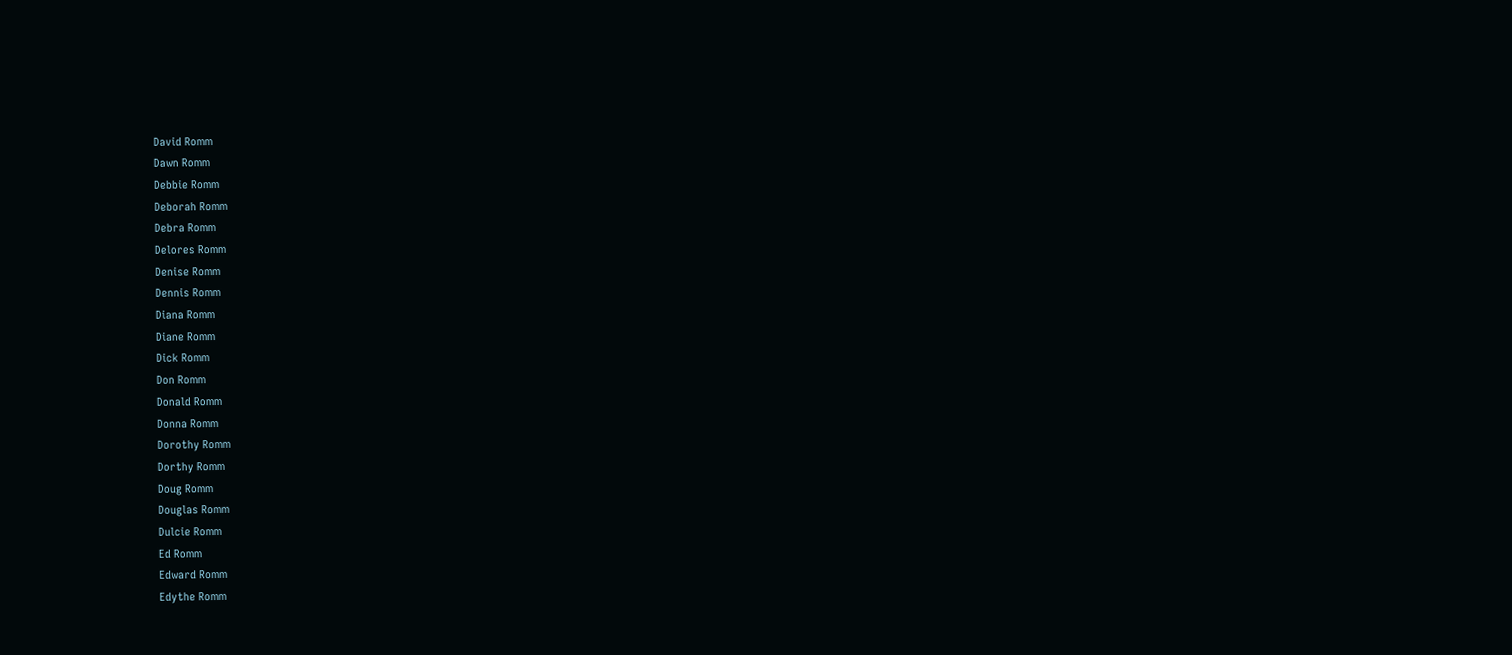David Romm
Dawn Romm
Debbie Romm
Deborah Romm
Debra Romm
Delores Romm
Denise Romm
Dennis Romm
Diana Romm
Diane Romm
Dick Romm
Don Romm
Donald Romm
Donna Romm
Dorothy Romm
Dorthy Romm
Doug Romm
Douglas Romm
Dulcie Romm
Ed Romm
Edward Romm
Edythe Romm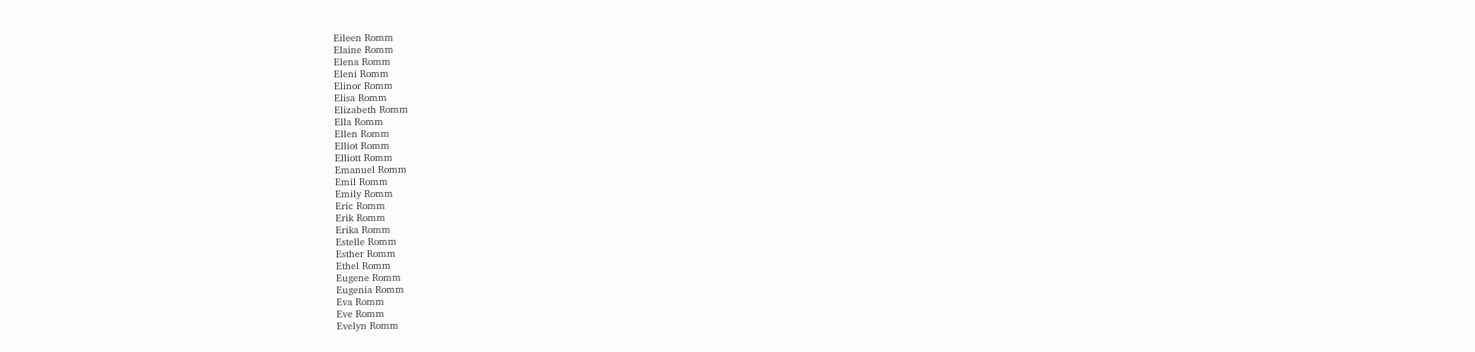Eileen Romm
Elaine Romm
Elena Romm
Eleni Romm
Elinor Romm
Elisa Romm
Elizabeth Romm
Ella Romm
Ellen Romm
Elliot Romm
Elliott Romm
Emanuel Romm
Emil Romm
Emily Romm
Eric Romm
Erik Romm
Erika Romm
Estelle Romm
Esther Romm
Ethel Romm
Eugene Romm
Eugenia Romm
Eva Romm
Eve Romm
Evelyn Romm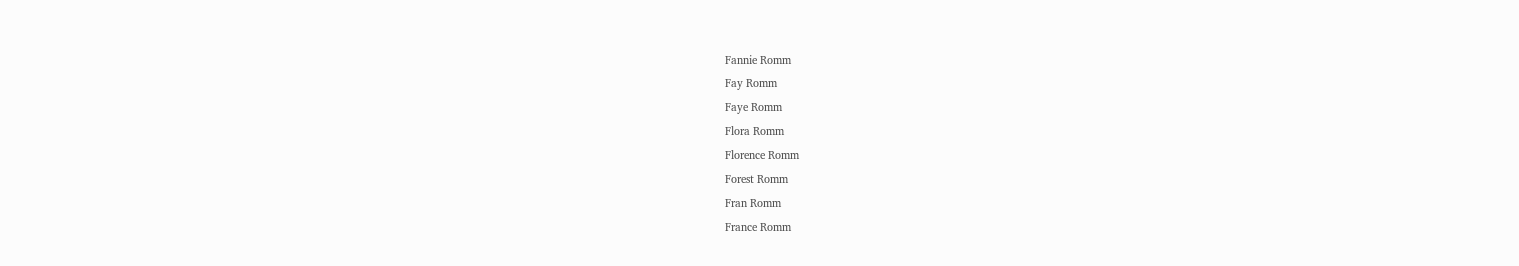Fannie Romm
Fay Romm
Faye Romm
Flora Romm
Florence Romm
Forest Romm
Fran Romm
France Romm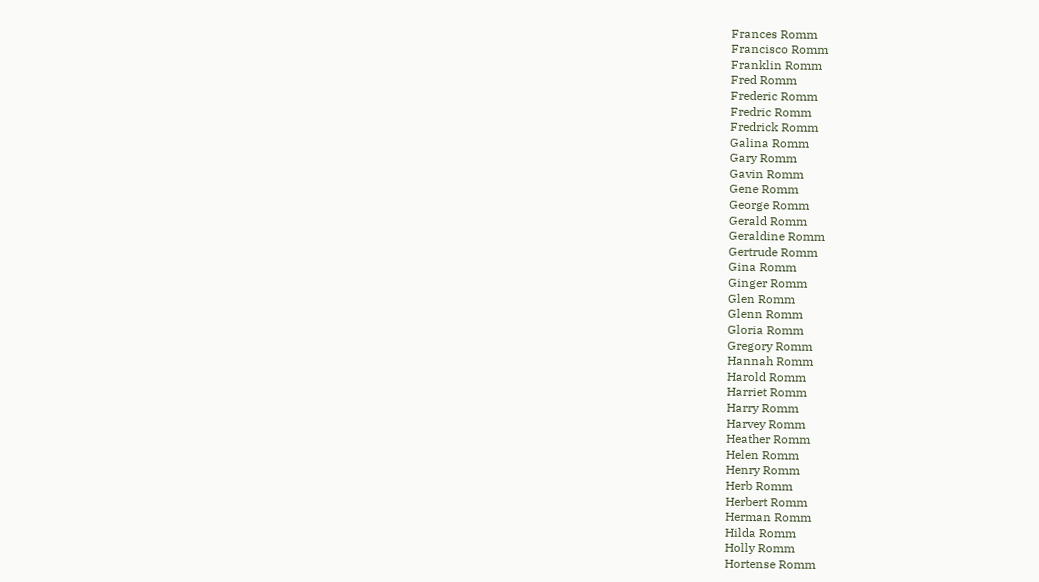Frances Romm
Francisco Romm
Franklin Romm
Fred Romm
Frederic Romm
Fredric Romm
Fredrick Romm
Galina Romm
Gary Romm
Gavin Romm
Gene Romm
George Romm
Gerald Romm
Geraldine Romm
Gertrude Romm
Gina Romm
Ginger Romm
Glen Romm
Glenn Romm
Gloria Romm
Gregory Romm
Hannah Romm
Harold Romm
Harriet Romm
Harry Romm
Harvey Romm
Heather Romm
Helen Romm
Henry Romm
Herb Romm
Herbert Romm
Herman Romm
Hilda Romm
Holly Romm
Hortense Romm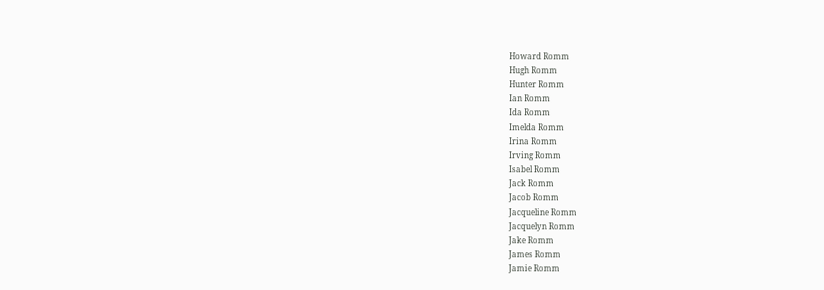Howard Romm
Hugh Romm
Hunter Romm
Ian Romm
Ida Romm
Imelda Romm
Irina Romm
Irving Romm
Isabel Romm
Jack Romm
Jacob Romm
Jacqueline Romm
Jacquelyn Romm
Jake Romm
James Romm
Jamie Romm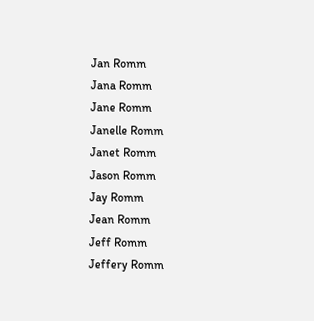Jan Romm
Jana Romm
Jane Romm
Janelle Romm
Janet Romm
Jason Romm
Jay Romm
Jean Romm
Jeff Romm
Jeffery Romm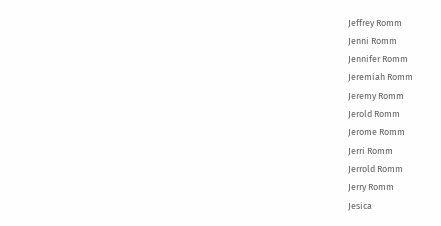Jeffrey Romm
Jenni Romm
Jennifer Romm
Jeremiah Romm
Jeremy Romm
Jerold Romm
Jerome Romm
Jerri Romm
Jerrold Romm
Jerry Romm
Jesica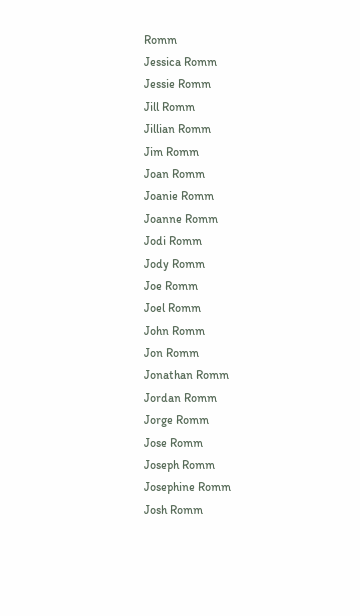Romm
Jessica Romm
Jessie Romm
Jill Romm
Jillian Romm
Jim Romm
Joan Romm
Joanie Romm
Joanne Romm
Jodi Romm
Jody Romm
Joe Romm
Joel Romm
John Romm
Jon Romm
Jonathan Romm
Jordan Romm
Jorge Romm
Jose Romm
Joseph Romm
Josephine Romm
Josh Romm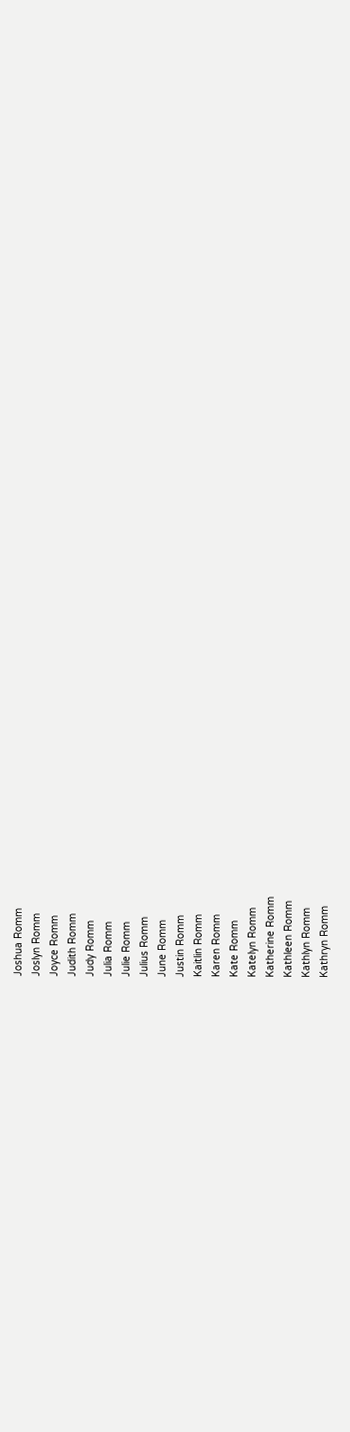Joshua Romm
Joslyn Romm
Joyce Romm
Judith Romm
Judy Romm
Julia Romm
Julie Romm
Julius Romm
June Romm
Justin Romm
Kaitlin Romm
Karen Romm
Kate Romm
Katelyn Romm
Katherine Romm
Kathleen Romm
Kathlyn Romm
Kathryn Romm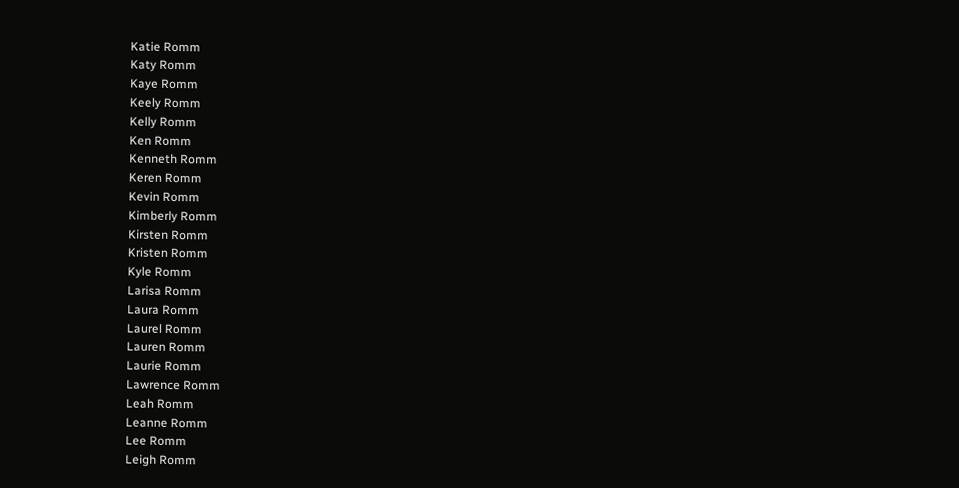Katie Romm
Katy Romm
Kaye Romm
Keely Romm
Kelly Romm
Ken Romm
Kenneth Romm
Keren Romm
Kevin Romm
Kimberly Romm
Kirsten Romm
Kristen Romm
Kyle Romm
Larisa Romm
Laura Romm
Laurel Romm
Lauren Romm
Laurie Romm
Lawrence Romm
Leah Romm
Leanne Romm
Lee Romm
Leigh Romm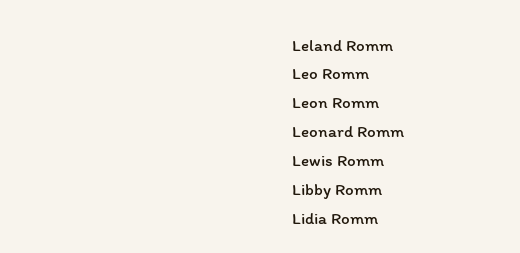Leland Romm
Leo Romm
Leon Romm
Leonard Romm
Lewis Romm
Libby Romm
Lidia Romm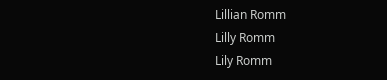Lillian Romm
Lilly Romm
Lily Romm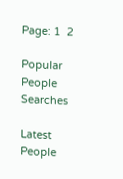Page: 1  2

Popular People Searches

Latest People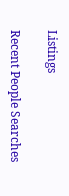Listings

Recent People Searches